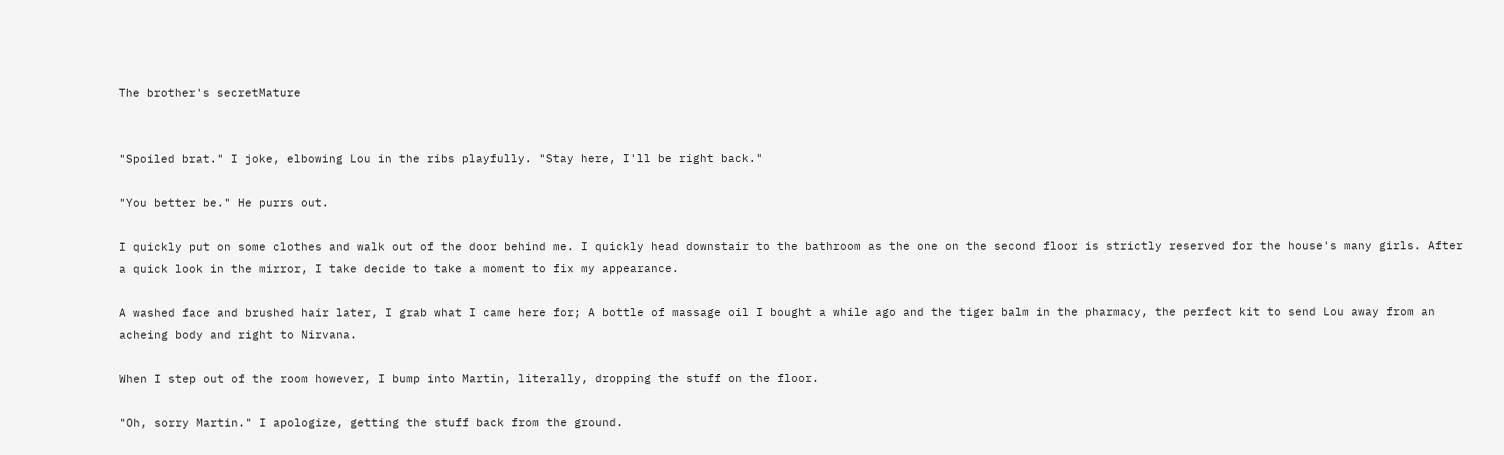The brother's secretMature


"Spoiled brat." I joke, elbowing Lou in the ribs playfully. "Stay here, I'll be right back."

"You better be." He purrs out.

I quickly put on some clothes and walk out of the door behind me. I quickly head downstair to the bathroom as the one on the second floor is strictly reserved for the house's many girls. After a quick look in the mirror, I take decide to take a moment to fix my appearance.

A washed face and brushed hair later, I grab what I came here for; A bottle of massage oil I bought a while ago and the tiger balm in the pharmacy, the perfect kit to send Lou away from an acheing body and right to Nirvana.

When I step out of the room however, I bump into Martin, literally, dropping the stuff on the floor.

"Oh, sorry Martin." I apologize, getting the stuff back from the ground.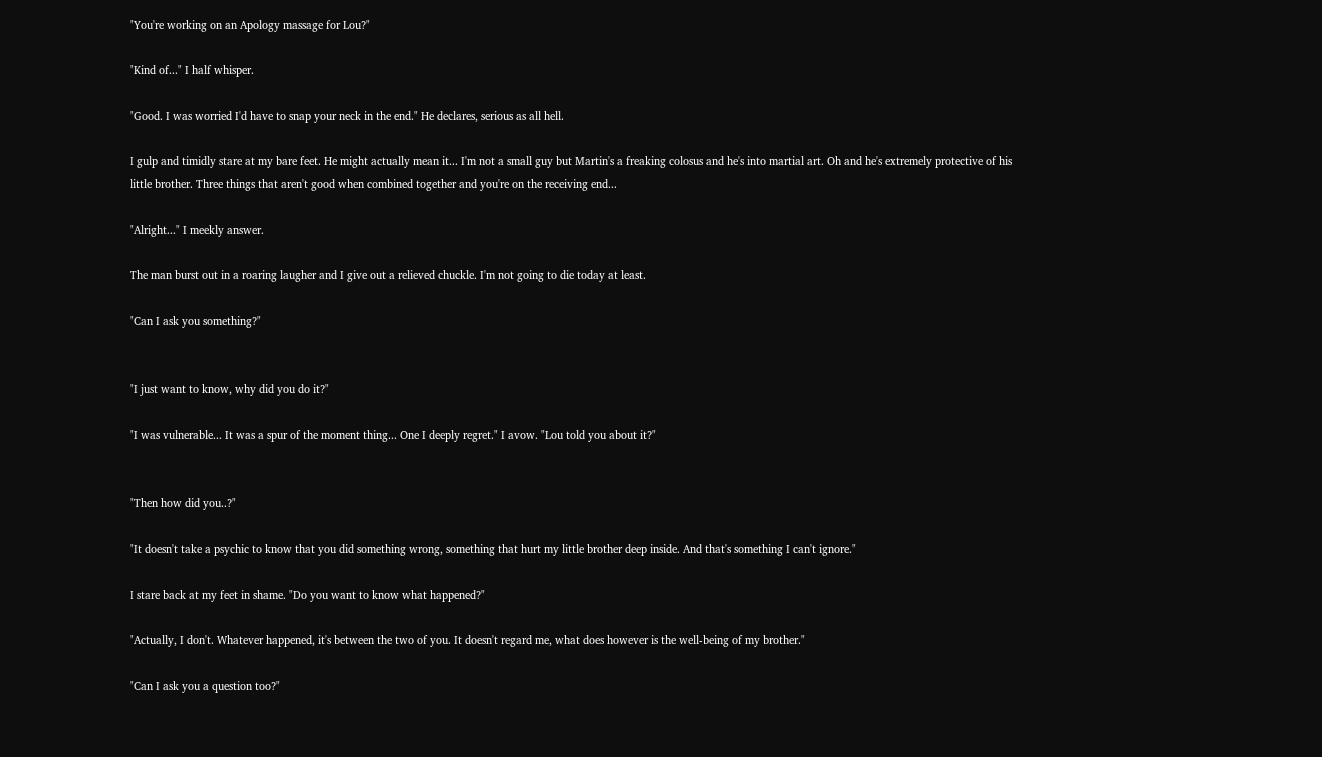"You're working on an Apology massage for Lou?"

"Kind of..." I half whisper.

"Good. I was worried I'd have to snap your neck in the end." He declares, serious as all hell.

I gulp and timidly stare at my bare feet. He might actually mean it... I'm not a small guy but Martin's a freaking colosus and he's into martial art. Oh and he's extremely protective of his little brother. Three things that aren't good when combined together and you're on the receiving end...

"Alright..." I meekly answer.

The man burst out in a roaring laugher and I give out a relieved chuckle. I'm not going to die today at least.

"Can I ask you something?"


"I just want to know, why did you do it?"

"I was vulnerable... It was a spur of the moment thing... One I deeply regret." I avow. "Lou told you about it?"


"Then how did you..?"

"It doesn't take a psychic to know that you did something wrong, something that hurt my little brother deep inside. And that's something I can't ignore."

I stare back at my feet in shame. "Do you want to know what happened?"

"Actually, I don't. Whatever happened, it's between the two of you. It doesn't regard me, what does however is the well-being of my brother."

"Can I ask you a question too?"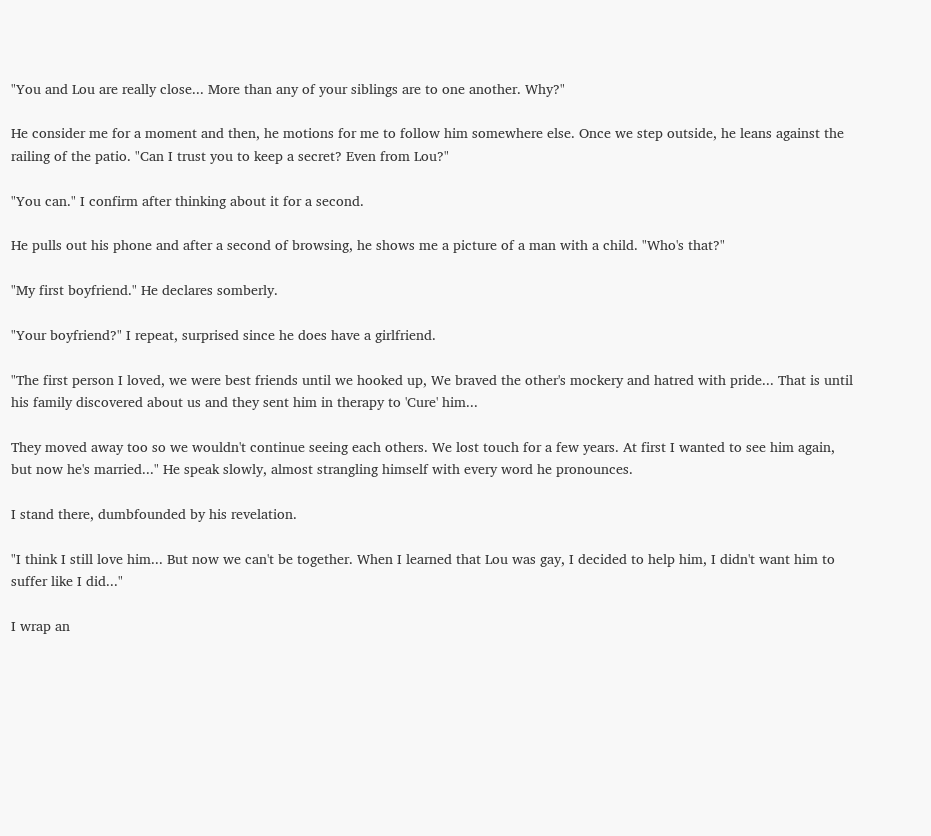"You and Lou are really close... More than any of your siblings are to one another. Why?"

He consider me for a moment and then, he motions for me to follow him somewhere else. Once we step outside, he leans against the railing of the patio. "Can I trust you to keep a secret? Even from Lou?"

"You can." I confirm after thinking about it for a second.

He pulls out his phone and after a second of browsing, he shows me a picture of a man with a child. "Who's that?"

"My first boyfriend." He declares somberly.

"Your boyfriend?" I repeat, surprised since he does have a girlfriend.

"The first person I loved, we were best friends until we hooked up, We braved the other's mockery and hatred with pride... That is until his family discovered about us and they sent him in therapy to 'Cure' him...

They moved away too so we wouldn't continue seeing each others. We lost touch for a few years. At first I wanted to see him again, but now he's married..." He speak slowly, almost strangling himself with every word he pronounces.

I stand there, dumbfounded by his revelation.

"I think I still love him... But now we can't be together. When I learned that Lou was gay, I decided to help him, I didn't want him to suffer like I did..."

I wrap an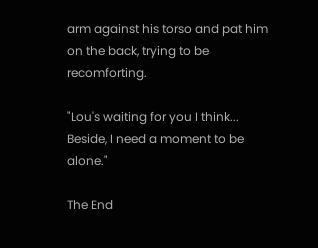arm against his torso and pat him on the back, trying to be recomforting.

"Lou's waiting for you I think... Beside, I need a moment to be alone."

The End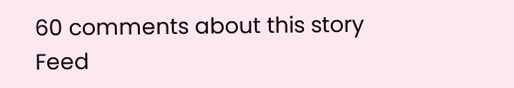60 comments about this story Feed